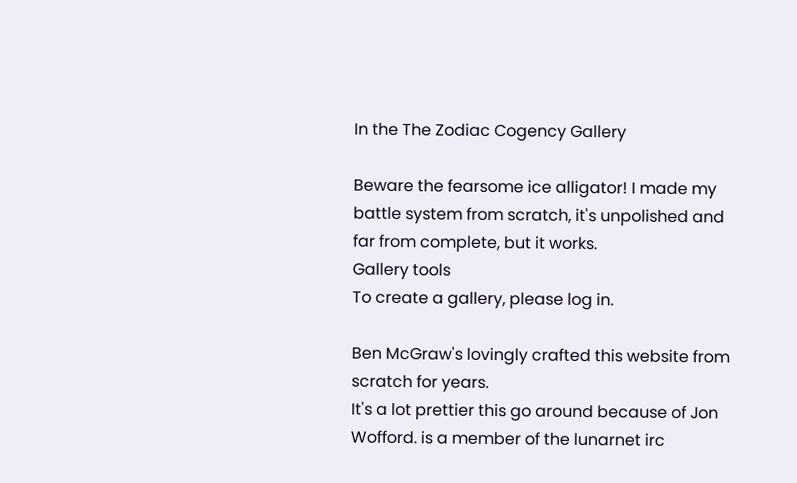In the The Zodiac Cogency Gallery

Beware the fearsome ice alligator! I made my battle system from scratch, it's unpolished and far from complete, but it works.
Gallery tools
To create a gallery, please log in.

Ben McGraw's lovingly crafted this website from scratch for years.
It's a lot prettier this go around because of Jon Wofford. is a member of the lunarnet irc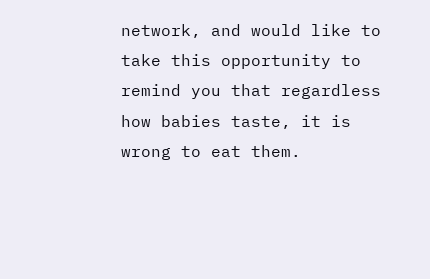network, and would like to take this opportunity to remind you that regardless how babies taste, it is wrong to eat them.